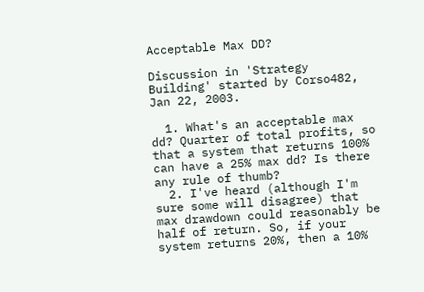Acceptable Max DD?

Discussion in 'Strategy Building' started by Corso482, Jan 22, 2003.

  1. What's an acceptable max dd? Quarter of total profits, so that a system that returns 100% can have a 25% max dd? Is there any rule of thumb?
  2. I've heard (although I'm sure some will disagree) that max drawdown could reasonably be half of return. So, if your system returns 20%, then a 10%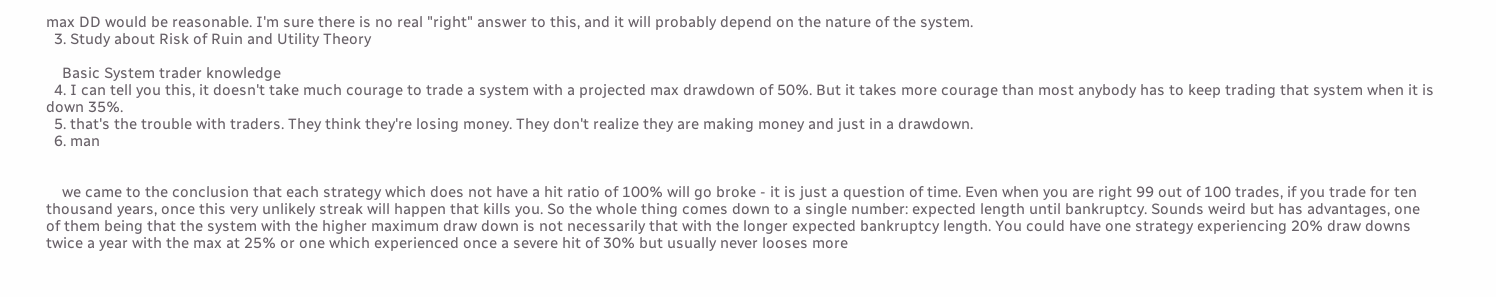max DD would be reasonable. I'm sure there is no real "right" answer to this, and it will probably depend on the nature of the system.
  3. Study about Risk of Ruin and Utility Theory

    Basic System trader knowledge
  4. I can tell you this, it doesn't take much courage to trade a system with a projected max drawdown of 50%. But it takes more courage than most anybody has to keep trading that system when it is down 35%.
  5. that's the trouble with traders. They think they're losing money. They don't realize they are making money and just in a drawdown.
  6. man


    we came to the conclusion that each strategy which does not have a hit ratio of 100% will go broke - it is just a question of time. Even when you are right 99 out of 100 trades, if you trade for ten thousand years, once this very unlikely streak will happen that kills you. So the whole thing comes down to a single number: expected length until bankruptcy. Sounds weird but has advantages, one of them being that the system with the higher maximum draw down is not necessarily that with the longer expected bankruptcy length. You could have one strategy experiencing 20% draw downs twice a year with the max at 25% or one which experienced once a severe hit of 30% but usually never looses more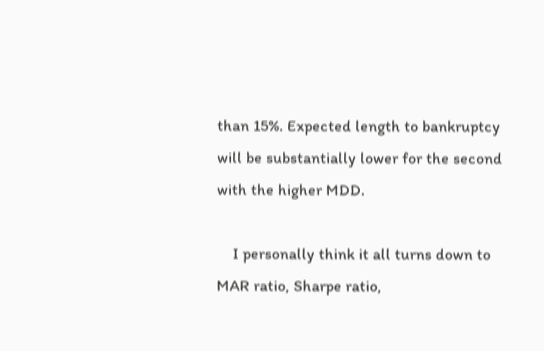than 15%. Expected length to bankruptcy will be substantially lower for the second with the higher MDD.

    I personally think it all turns down to MAR ratio, Sharpe ratio,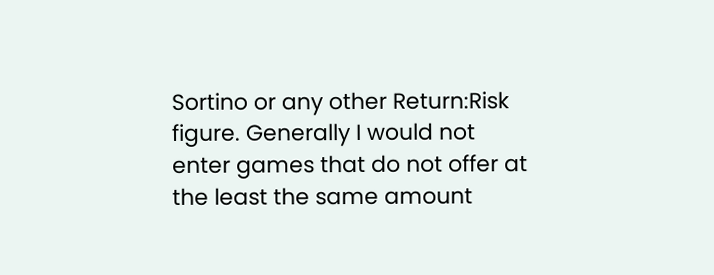Sortino or any other Return:Risk figure. Generally I would not enter games that do not offer at the least the same amount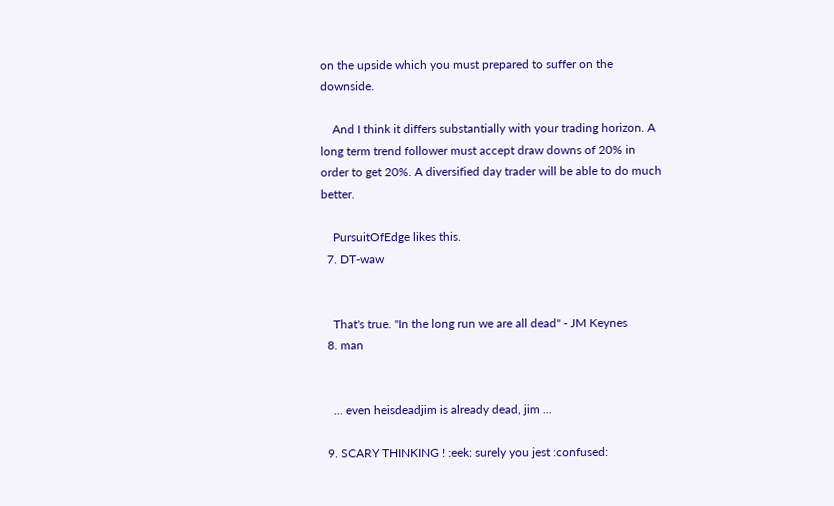on the upside which you must prepared to suffer on the downside.

    And I think it differs substantially with your trading horizon. A long term trend follower must accept draw downs of 20% in order to get 20%. A diversified day trader will be able to do much better.

    PursuitOfEdge likes this.
  7. DT-waw


    That's true. "In the long run we are all dead" - JM Keynes
  8. man


    ... even heisdeadjim is already dead, jim ...

  9. SCARY THINKING ! :eek: surely you jest :confused: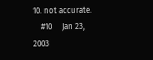10. not accurate.
    #10     Jan 23, 2003